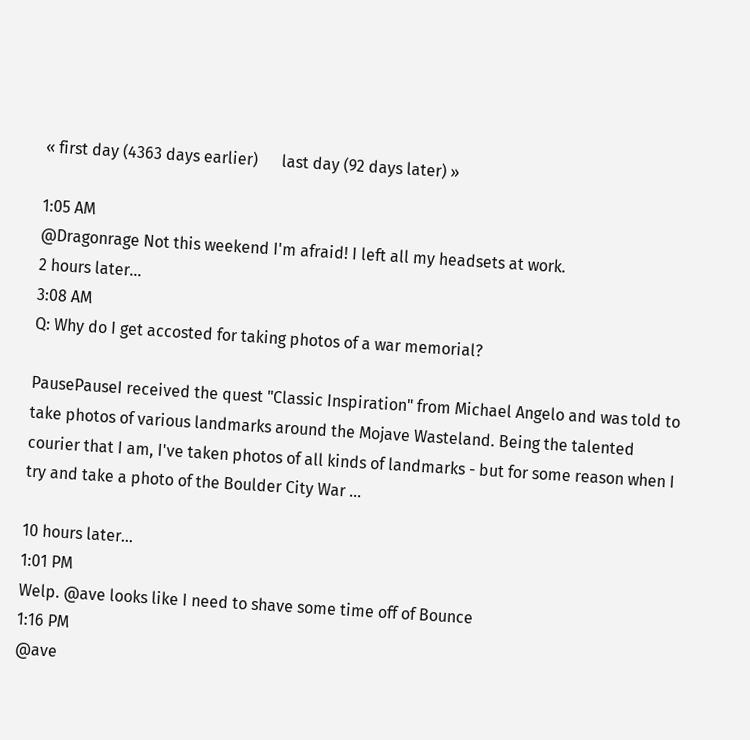« first day (4363 days earlier)      last day (92 days later) »

1:05 AM
@Dragonrage Not this weekend I'm afraid! I left all my headsets at work.
2 hours later…
3:08 AM
Q: Why do I get accosted for taking photos of a war memorial?

PausePauseI received the quest "Classic Inspiration" from Michael Angelo and was told to take photos of various landmarks around the Mojave Wasteland. Being the talented courier that I am, I've taken photos of all kinds of landmarks - but for some reason when I try and take a photo of the Boulder City War ...

10 hours later…
1:01 PM
Welp. @ave looks like I need to shave some time off of Bounce
1:16 PM
@ave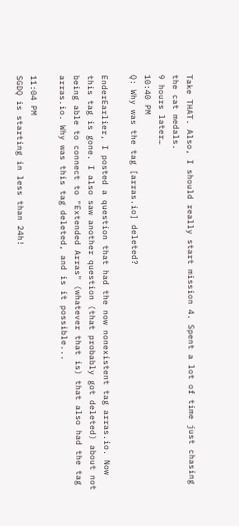Take THAT. Also, I should really start mission 4. Spent a lot of time just chasing the cat medals.
9 hours later…
10:40 PM
Q: Why was the tag [arras.io] deleted?

EnderEarlier, I posted a question that had the now nonexistent tag arras.io. Now this tag is gone. I also saw another question (that probably got deleted) about not being able to connect to "Extended Arras" (whatever that is) that also had the tag arras.io. Why was this tag deleted, and is it possible...

11:04 PM
SGDQ is starting in less than 24h!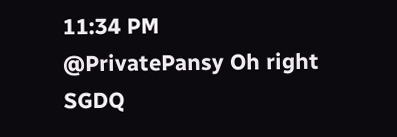11:34 PM
@PrivatePansy Oh right
SGDQ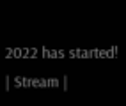2022 has started! | Stream |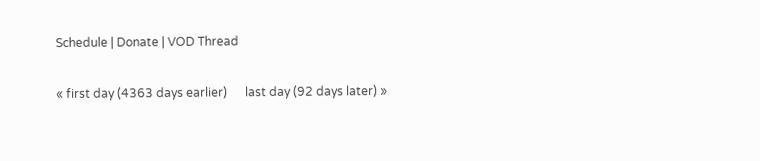Schedule | Donate | VOD Thread

« first day (4363 days earlier)      last day (92 days later) »